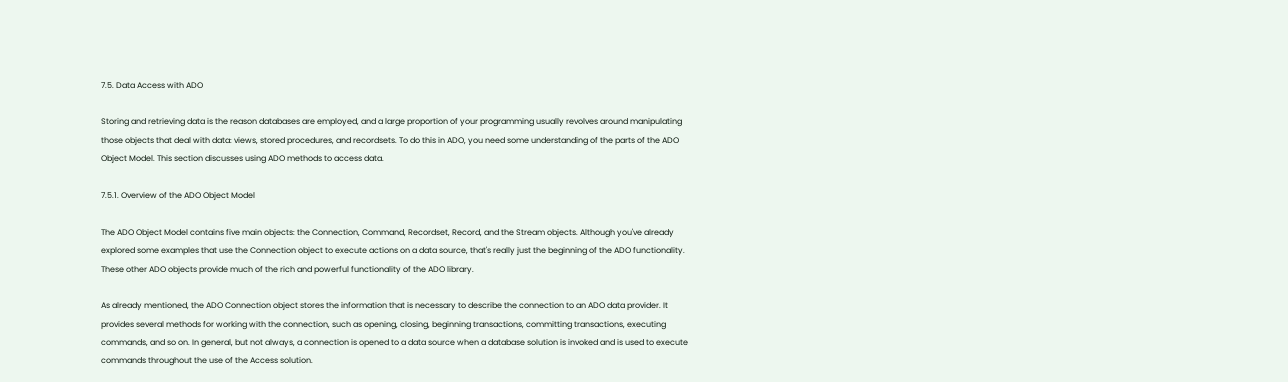7.5. Data Access with ADO

Storing and retrieving data is the reason databases are employed, and a large proportion of your programming usually revolves around manipulating those objects that deal with data: views, stored procedures, and recordsets. To do this in ADO, you need some understanding of the parts of the ADO Object Model. This section discusses using ADO methods to access data.

7.5.1. Overview of the ADO Object Model

The ADO Object Model contains five main objects: the Connection, Command, Recordset, Record, and the Stream objects. Although you've already explored some examples that use the Connection object to execute actions on a data source, that's really just the beginning of the ADO functionality. These other ADO objects provide much of the rich and powerful functionality of the ADO library.

As already mentioned, the ADO Connection object stores the information that is necessary to describe the connection to an ADO data provider. It provides several methods for working with the connection, such as opening, closing, beginning transactions, committing transactions, executing commands, and so on. In general, but not always, a connection is opened to a data source when a database solution is invoked and is used to execute commands throughout the use of the Access solution.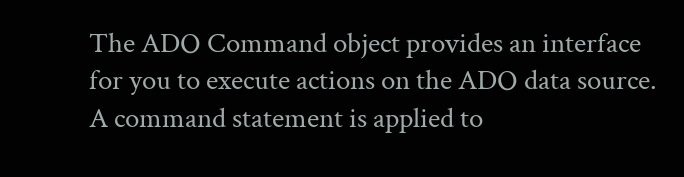The ADO Command object provides an interface for you to execute actions on the ADO data source. A command statement is applied to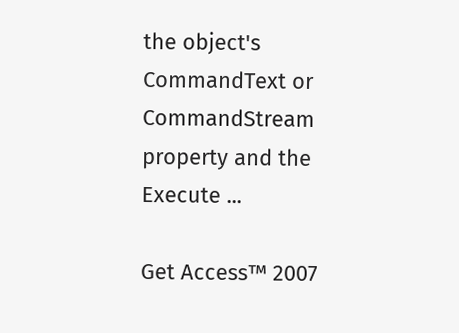the object's CommandText or CommandStream property and the Execute ...

Get Access™ 2007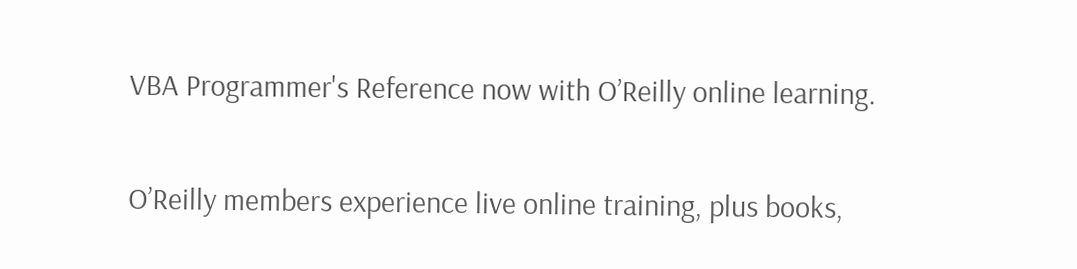VBA Programmer's Reference now with O’Reilly online learning.

O’Reilly members experience live online training, plus books,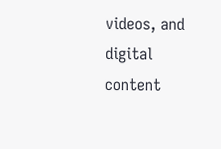videos, and digital content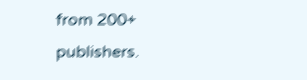from 200+ publishers.